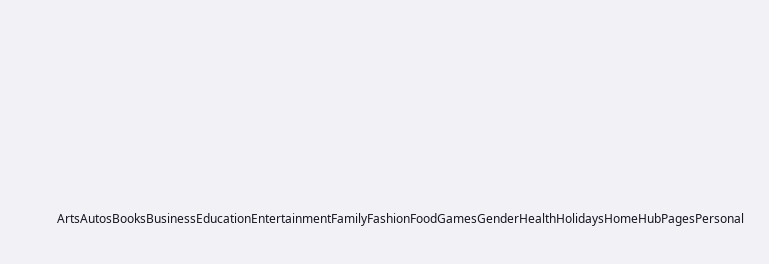ArtsAutosBooksBusinessEducationEntertainmentFamilyFashionFoodGamesGenderHealthHolidaysHomeHubPagesPersonal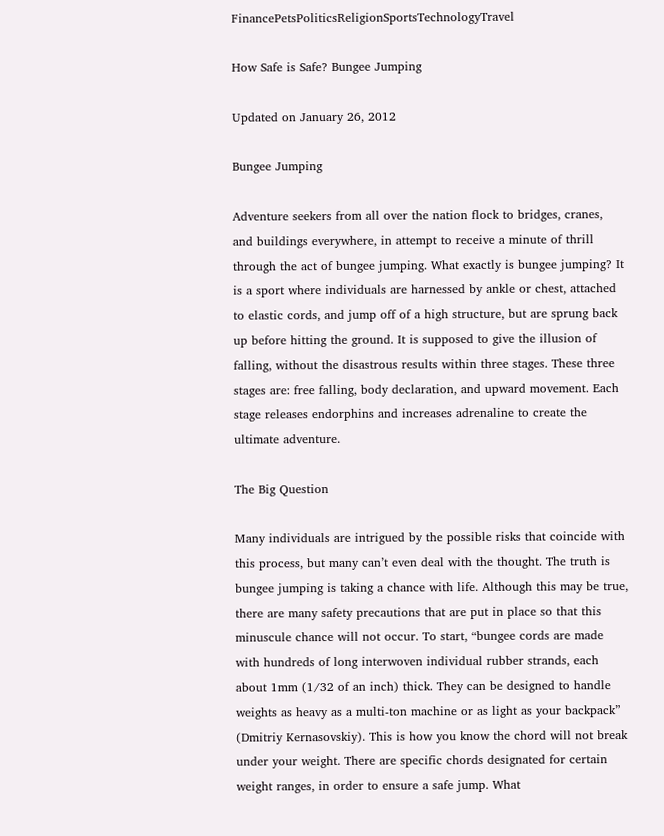FinancePetsPoliticsReligionSportsTechnologyTravel

How Safe is Safe? Bungee Jumping

Updated on January 26, 2012

Bungee Jumping

Adventure seekers from all over the nation flock to bridges, cranes, and buildings everywhere, in attempt to receive a minute of thrill through the act of bungee jumping. What exactly is bungee jumping? It is a sport where individuals are harnessed by ankle or chest, attached to elastic cords, and jump off of a high structure, but are sprung back up before hitting the ground. It is supposed to give the illusion of falling, without the disastrous results within three stages. These three stages are: free falling, body declaration, and upward movement. Each stage releases endorphins and increases adrenaline to create the ultimate adventure.

The Big Question

Many individuals are intrigued by the possible risks that coincide with this process, but many can’t even deal with the thought. The truth is bungee jumping is taking a chance with life. Although this may be true, there are many safety precautions that are put in place so that this minuscule chance will not occur. To start, “bungee cords are made with hundreds of long interwoven individual rubber strands, each about 1mm (1/32 of an inch) thick. They can be designed to handle weights as heavy as a multi-ton machine or as light as your backpack” (Dmitriy Kernasovskiy). This is how you know the chord will not break under your weight. There are specific chords designated for certain weight ranges, in order to ensure a safe jump. What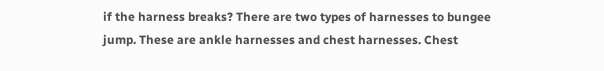if the harness breaks? There are two types of harnesses to bungee jump. These are ankle harnesses and chest harnesses. Chest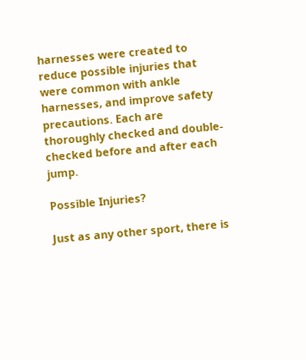harnesses were created to reduce possible injuries that were common with ankle harnesses, and improve safety precautions. Each are thoroughly checked and double-checked before and after each jump.

Possible Injuries?

Just as any other sport, there is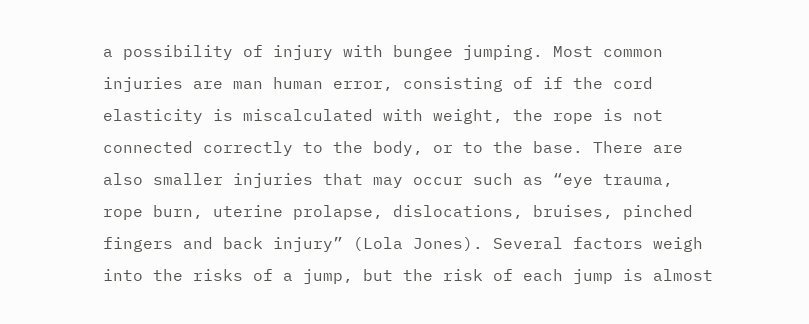a possibility of injury with bungee jumping. Most common injuries are man human error, consisting of if the cord elasticity is miscalculated with weight, the rope is not connected correctly to the body, or to the base. There are also smaller injuries that may occur such as “eye trauma, rope burn, uterine prolapse, dislocations, bruises, pinched fingers and back injury” (Lola Jones). Several factors weigh into the risks of a jump, but the risk of each jump is almost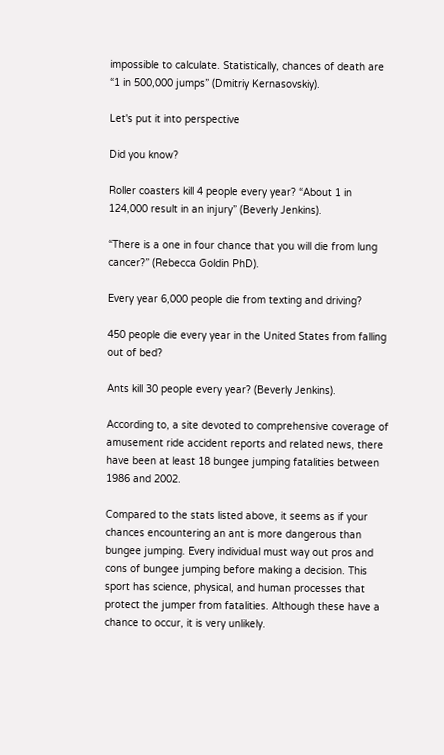impossible to calculate. Statistically, chances of death are “1 in 500,000 jumps” (Dmitriy Kernasovskiy).

Let's put it into perspective

Did you know?

Roller coasters kill 4 people every year? “About 1 in 124,000 result in an injury” (Beverly Jenkins).

“There is a one in four chance that you will die from lung cancer?” (Rebecca Goldin PhD).

Every year 6,000 people die from texting and driving?

450 people die every year in the United States from falling out of bed?

Ants kill 30 people every year? (Beverly Jenkins).

According to, a site devoted to comprehensive coverage of amusement ride accident reports and related news, there have been at least 18 bungee jumping fatalities between 1986 and 2002.

Compared to the stats listed above, it seems as if your chances encountering an ant is more dangerous than bungee jumping. Every individual must way out pros and cons of bungee jumping before making a decision. This sport has science, physical, and human processes that protect the jumper from fatalities. Although these have a chance to occur, it is very unlikely.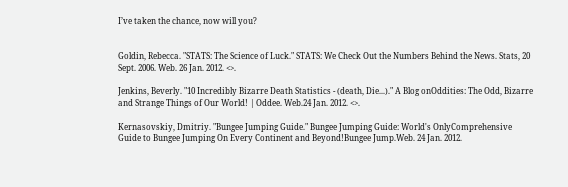I’ve taken the chance, now will you?


Goldin, Rebecca. "STATS: The Science of Luck." STATS: We Check Out the Numbers Behind the News. Stats, 20 Sept. 2006. Web. 26 Jan. 2012. <>.

Jenkins, Beverly. "10 Incredibly Bizarre Death Statistics - (death, Die...)." A Blog onOddities: The Odd, Bizarre and Strange Things of Our World! | Oddee. Web.24 Jan. 2012. <>.

Kernasovskiy, Dmitriy. "Bungee Jumping Guide." Bungee Jumping Guide: World's OnlyComprehensive Guide to Bungee Jumping On Every Continent and Beyond!Bungee Jump.Web. 24 Jan. 2012.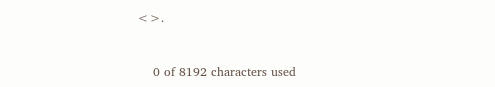<>.


    0 of 8192 characters used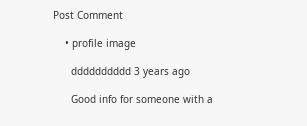Post Comment

    • profile image

      dddddddddd 3 years ago

      Good info for someone with a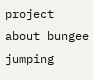project about bungee jumping